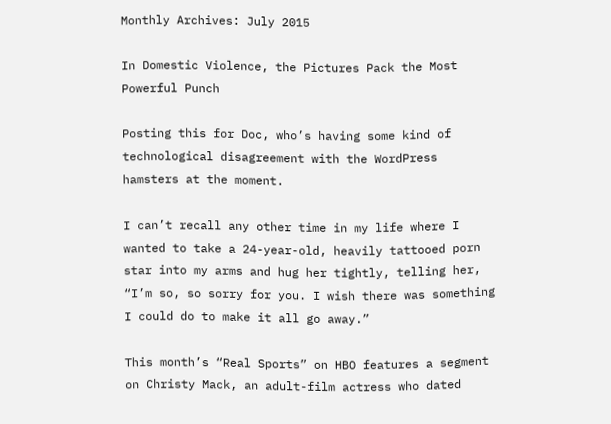Monthly Archives: July 2015

In Domestic Violence, the Pictures Pack the Most Powerful Punch

Posting this for Doc, who’s having some kind of technological disagreement with the WordPress hamsters at the moment.

I can’t recall any other time in my life where I wanted to take a 24-year-old, heavily tattooed porn star into my arms and hug her tightly, telling her, “I’m so, so sorry for you. I wish there was something I could do to make it all go away.”

This month’s “Real Sports” on HBO features a segment on Christy Mack, an adult-film actress who dated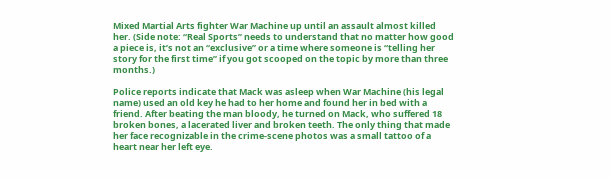Mixed Martial Arts fighter War Machine up until an assault almost killed her. (Side note: “Real Sports” needs to understand that no matter how good a piece is, it’s not an “exclusive” or a time where someone is “telling her story for the first time” if you got scooped on the topic by more than three months.)

Police reports indicate that Mack was asleep when War Machine (his legal name) used an old key he had to her home and found her in bed with a friend. After beating the man bloody, he turned on Mack, who suffered 18 broken bones, a lacerated liver and broken teeth. The only thing that made her face recognizable in the crime-scene photos was a small tattoo of a heart near her left eye.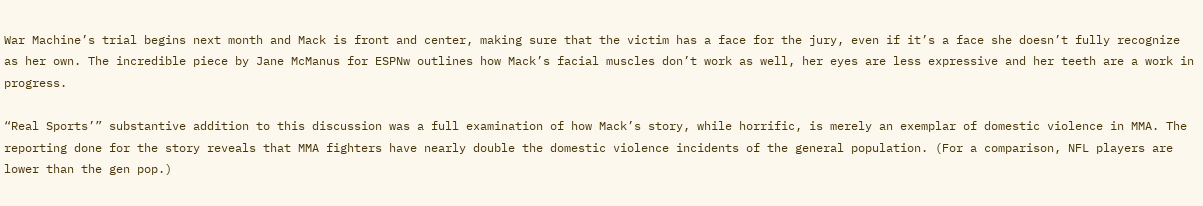War Machine’s trial begins next month and Mack is front and center, making sure that the victim has a face for the jury, even if it’s a face she doesn’t fully recognize as her own. The incredible piece by Jane McManus for ESPNw outlines how Mack’s facial muscles don’t work as well, her eyes are less expressive and her teeth are a work in progress.

“Real Sports’” substantive addition to this discussion was a full examination of how Mack’s story, while horrific, is merely an exemplar of domestic violence in MMA. The reporting done for the story reveals that MMA fighters have nearly double the domestic violence incidents of the general population. (For a comparison, NFL players are lower than the gen pop.)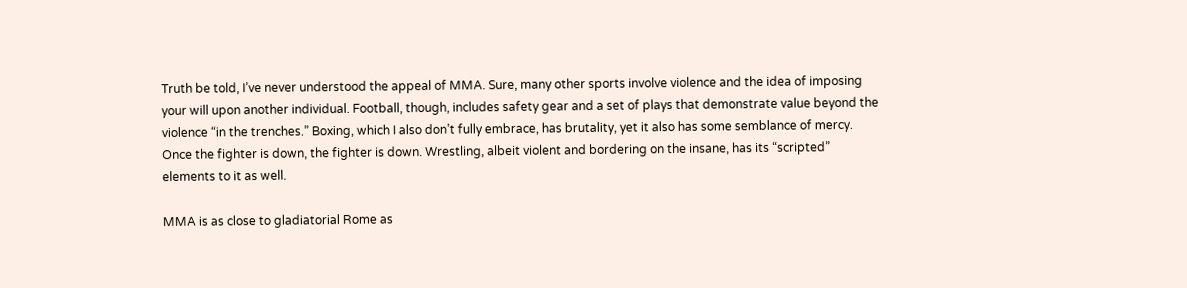Truth be told, I’ve never understood the appeal of MMA. Sure, many other sports involve violence and the idea of imposing your will upon another individual. Football, though, includes safety gear and a set of plays that demonstrate value beyond the violence “in the trenches.” Boxing, which I also don’t fully embrace, has brutality, yet it also has some semblance of mercy. Once the fighter is down, the fighter is down. Wrestling, albeit violent and bordering on the insane, has its “scripted” elements to it as well.

MMA is as close to gladiatorial Rome as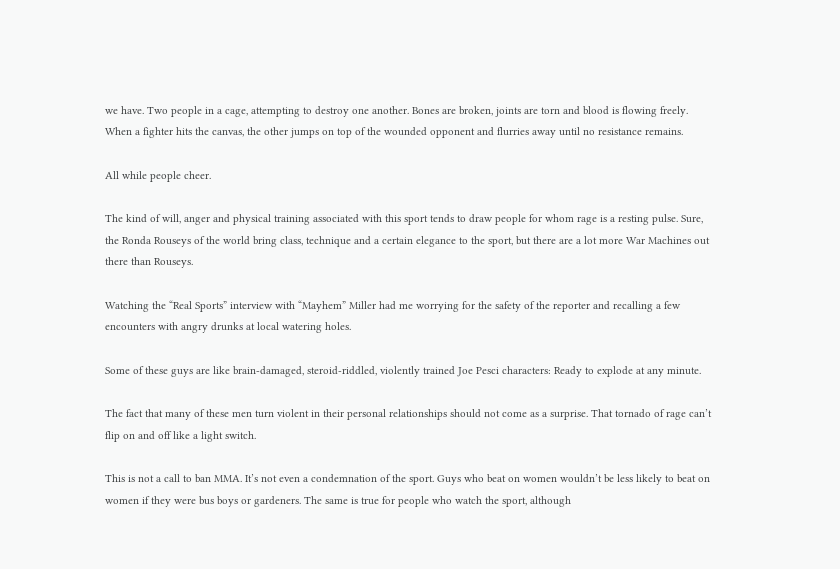we have. Two people in a cage, attempting to destroy one another. Bones are broken, joints are torn and blood is flowing freely. When a fighter hits the canvas, the other jumps on top of the wounded opponent and flurries away until no resistance remains.

All while people cheer.

The kind of will, anger and physical training associated with this sport tends to draw people for whom rage is a resting pulse. Sure, the Ronda Rouseys of the world bring class, technique and a certain elegance to the sport, but there are a lot more War Machines out there than Rouseys.

Watching the “Real Sports” interview with “Mayhem” Miller had me worrying for the safety of the reporter and recalling a few encounters with angry drunks at local watering holes.

Some of these guys are like brain-damaged, steroid-riddled, violently trained Joe Pesci characters: Ready to explode at any minute.

The fact that many of these men turn violent in their personal relationships should not come as a surprise. That tornado of rage can’t flip on and off like a light switch.

This is not a call to ban MMA. It’s not even a condemnation of the sport. Guys who beat on women wouldn’t be less likely to beat on women if they were bus boys or gardeners. The same is true for people who watch the sport, although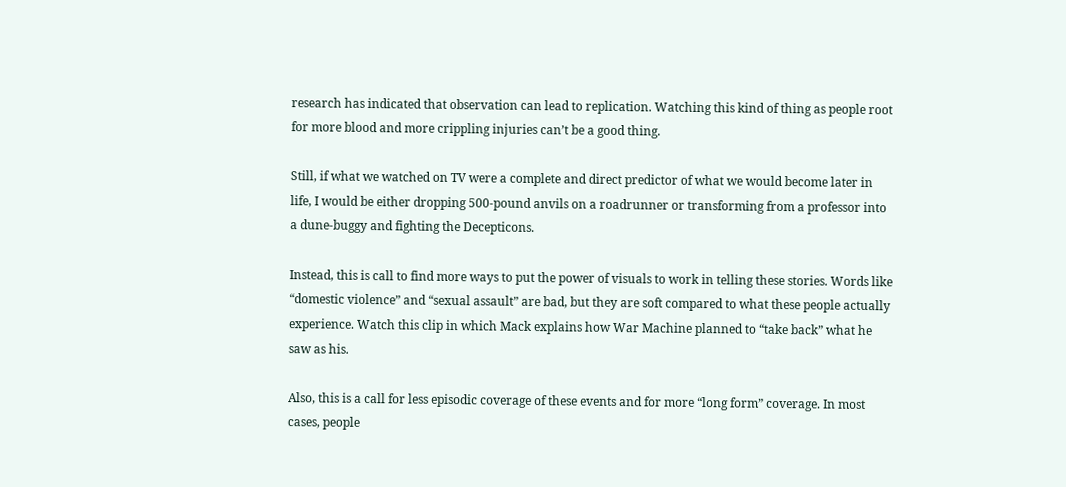research has indicated that observation can lead to replication. Watching this kind of thing as people root for more blood and more crippling injuries can’t be a good thing.

Still, if what we watched on TV were a complete and direct predictor of what we would become later in life, I would be either dropping 500-pound anvils on a roadrunner or transforming from a professor into a dune-buggy and fighting the Decepticons.

Instead, this is call to find more ways to put the power of visuals to work in telling these stories. Words like “domestic violence” and “sexual assault” are bad, but they are soft compared to what these people actually experience. Watch this clip in which Mack explains how War Machine planned to “take back” what he saw as his.

Also, this is a call for less episodic coverage of these events and for more “long form” coverage. In most cases, people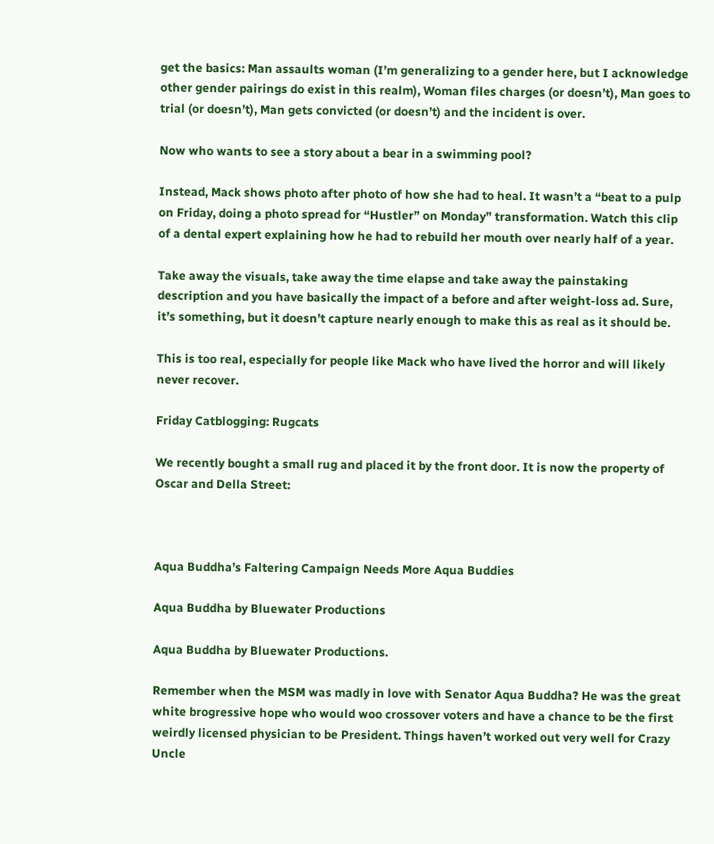get the basics: Man assaults woman (I’m generalizing to a gender here, but I acknowledge other gender pairings do exist in this realm), Woman files charges (or doesn’t), Man goes to trial (or doesn’t), Man gets convicted (or doesn’t) and the incident is over.

Now who wants to see a story about a bear in a swimming pool?

Instead, Mack shows photo after photo of how she had to heal. It wasn’t a “beat to a pulp on Friday, doing a photo spread for “Hustler” on Monday” transformation. Watch this clip of a dental expert explaining how he had to rebuild her mouth over nearly half of a year.

Take away the visuals, take away the time elapse and take away the painstaking description and you have basically the impact of a before and after weight-loss ad. Sure, it’s something, but it doesn’t capture nearly enough to make this as real as it should be.

This is too real, especially for people like Mack who have lived the horror and will likely never recover.

Friday Catblogging: Rugcats

We recently bought a small rug and placed it by the front door. It is now the property of Oscar and Della Street:



Aqua Buddha’s Faltering Campaign Needs More Aqua Buddies

Aqua Buddha by Bluewater Productions

Aqua Buddha by Bluewater Productions.

Remember when the MSM was madly in love with Senator Aqua Buddha? He was the great white brogressive hope who would woo crossover voters and have a chance to be the first weirdly licensed physician to be President. Things haven’t worked out very well for Crazy Uncle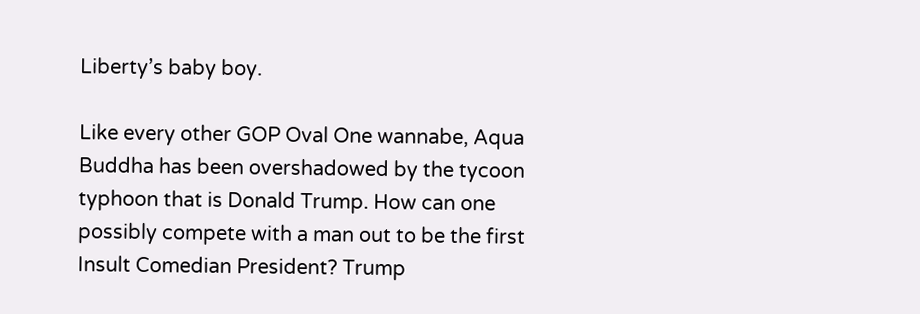Liberty’s baby boy.

Like every other GOP Oval One wannabe, Aqua Buddha has been overshadowed by the tycoon typhoon that is Donald Trump. How can one possibly compete with a man out to be the first Insult Comedian President? Trump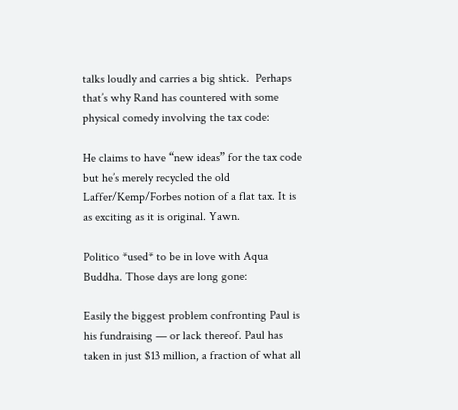talks loudly and carries a big shtick.  Perhaps that’s why Rand has countered with some physical comedy involving the tax code:

He claims to have “new ideas” for the tax code but he’s merely recycled the old Laffer/Kemp/Forbes notion of a flat tax. It is as exciting as it is original. Yawn.

Politico *used* to be in love with Aqua Buddha. Those days are long gone:

Easily the biggest problem confronting Paul is his fundraising — or lack thereof. Paul has taken in just $13 million, a fraction of what all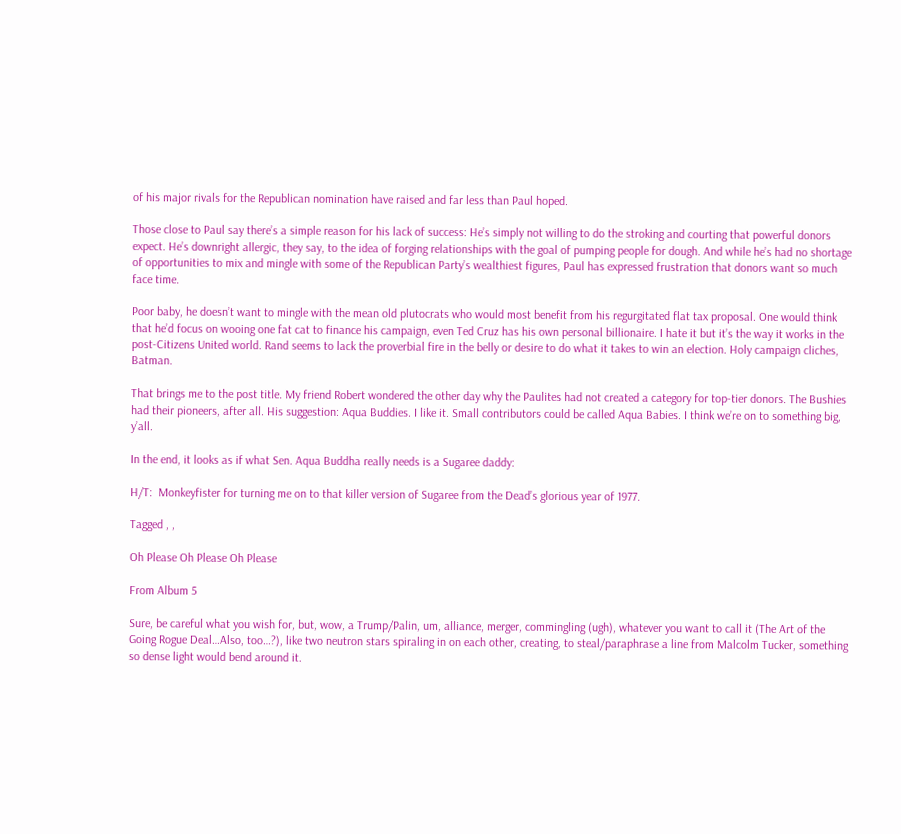of his major rivals for the Republican nomination have raised and far less than Paul hoped.

Those close to Paul say there’s a simple reason for his lack of success: He’s simply not willing to do the stroking and courting that powerful donors expect. He’s downright allergic, they say, to the idea of forging relationships with the goal of pumping people for dough. And while he’s had no shortage of opportunities to mix and mingle with some of the Republican Party’s wealthiest figures, Paul has expressed frustration that donors want so much face time.

Poor baby, he doesn’t want to mingle with the mean old plutocrats who would most benefit from his regurgitated flat tax proposal. One would think that he’d focus on wooing one fat cat to finance his campaign, even Ted Cruz has his own personal billionaire. I hate it but it’s the way it works in the post-Citizens United world. Rand seems to lack the proverbial fire in the belly or desire to do what it takes to win an election. Holy campaign cliches, Batman.

That brings me to the post title. My friend Robert wondered the other day why the Paulites had not created a category for top-tier donors. The Bushies had their pioneers, after all. His suggestion: Aqua Buddies. I like it. Small contributors could be called Aqua Babies. I think we’re on to something big, y’all.

In the end, it looks as if what Sen. Aqua Buddha really needs is a Sugaree daddy:

H/T:  Monkeyfister for turning me on to that killer version of Sugaree from the Dead’s glorious year of 1977.

Tagged , ,

Oh Please Oh Please Oh Please

From Album 5

Sure, be careful what you wish for, but, wow, a Trump/Palin, um, alliance, merger, commingling (ugh), whatever you want to call it (The Art of the Going Rogue Deal…Also, too…?), like two neutron stars spiraling in on each other, creating, to steal/paraphrase a line from Malcolm Tucker, something so dense light would bend around it.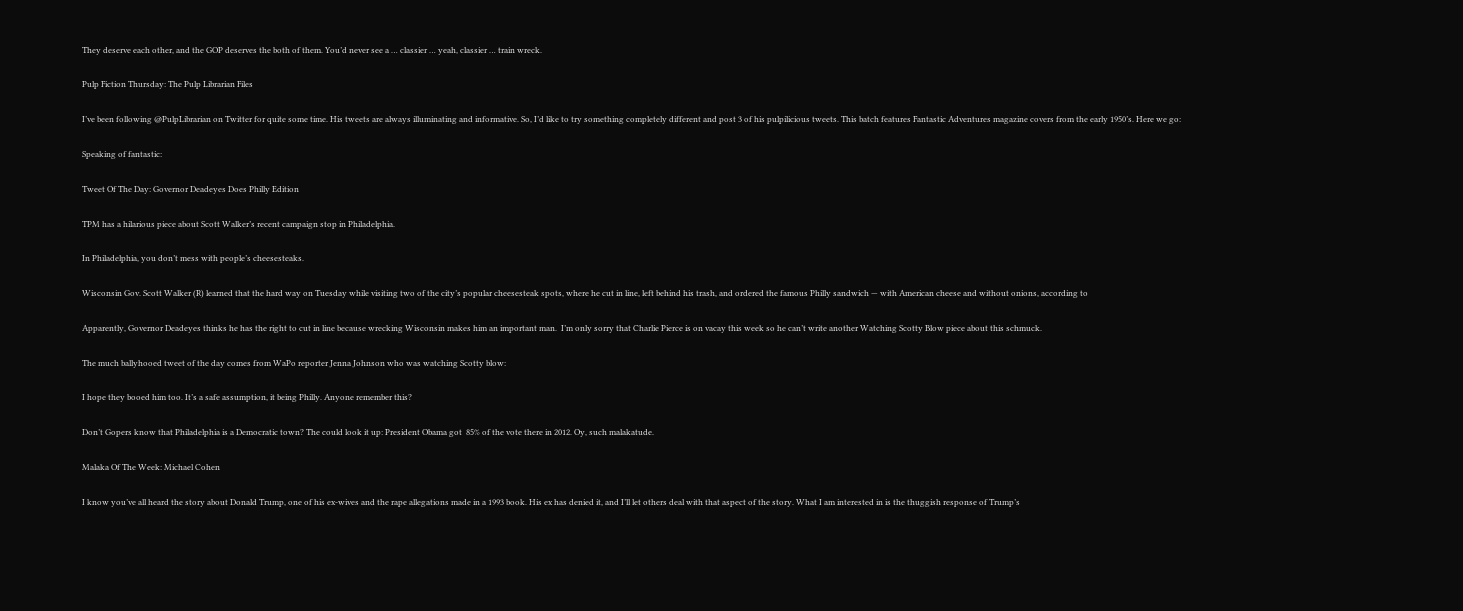They deserve each other, and the GOP deserves the both of them. You’d never see a … classier … yeah, classier … train wreck.

Pulp Fiction Thursday: The Pulp Librarian Files

I’ve been following @PulpLibrarian on Twitter for quite some time. His tweets are always illuminating and informative. So, I’d like to try something completely different and post 3 of his pulpilicious tweets. This batch features Fantastic Adventures magazine covers from the early 1950’s. Here we go:

Speaking of fantastic:

Tweet Of The Day: Governor Deadeyes Does Philly Edition

TPM has a hilarious piece about Scott Walker’s recent campaign stop in Philadelphia.

In Philadelphia, you don’t mess with people’s cheesesteaks.

Wisconsin Gov. Scott Walker (R) learned that the hard way on Tuesday while visiting two of the city’s popular cheesesteak spots, where he cut in line, left behind his trash, and ordered the famous Philly sandwich — with American cheese and without onions, according to

Apparently, Governor Deadeyes thinks he has the right to cut in line because wrecking Wisconsin makes him an important man.  I’m only sorry that Charlie Pierce is on vacay this week so he can’t write another Watching Scotty Blow piece about this schmuck.

The much ballyhooed tweet of the day comes from WaPo reporter Jenna Johnson who was watching Scotty blow:

I hope they booed him too. It’s a safe assumption, it being Philly. Anyone remember this?

Don’t Gopers know that Philadelphia is a Democratic town? The could look it up: President Obama got  85% of the vote there in 2012. Oy, such malakatude.

Malaka Of The Week: Michael Cohen

I know you’ve all heard the story about Donald Trump, one of his ex-wives and the rape allegations made in a 1993 book. His ex has denied it, and I’ll let others deal with that aspect of the story. What I am interested in is the thuggish response of Trump’s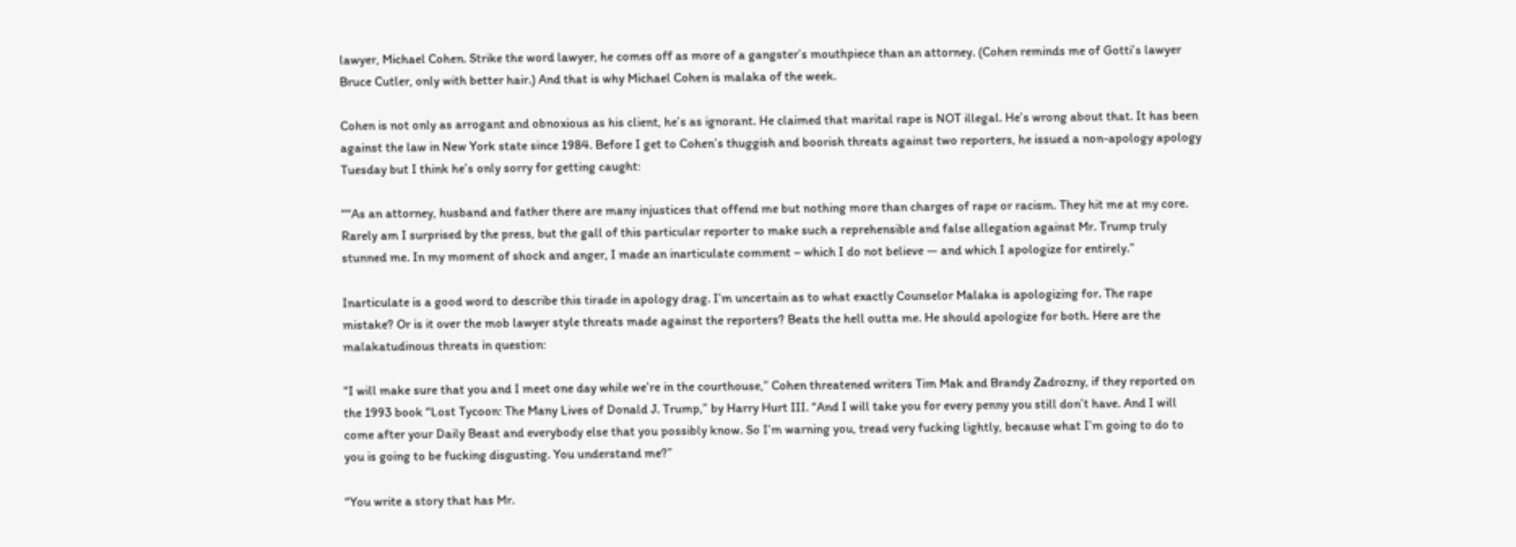lawyer, Michael Cohen. Strike the word lawyer, he comes off as more of a gangster’s mouthpiece than an attorney. (Cohen reminds me of Gotti’s lawyer Bruce Cutler, only with better hair.) And that is why Michael Cohen is malaka of the week.

Cohen is not only as arrogant and obnoxious as his client, he’s as ignorant. He claimed that marital rape is NOT illegal. He’s wrong about that. It has been against the law in New York state since 1984. Before I get to Cohen’s thuggish and boorish threats against two reporters, he issued a non-apology apology Tuesday but I think he’s only sorry for getting caught:

““As an attorney, husband and father there are many injustices that offend me but nothing more than charges of rape or racism. They hit me at my core. Rarely am I surprised by the press, but the gall of this particular reporter to make such a reprehensible and false allegation against Mr. Trump truly stunned me. In my moment of shock and anger, I made an inarticulate comment – which I do not believe — and which I apologize for entirely.”

Inarticulate is a good word to describe this tirade in apology drag. I’m uncertain as to what exactly Counselor Malaka is apologizing for. The rape mistake? Or is it over the mob lawyer style threats made against the reporters? Beats the hell outta me. He should apologize for both. Here are the malakatudinous threats in question:

“I will make sure that you and I meet one day while we’re in the courthouse,” Cohen threatened writers Tim Mak and Brandy Zadrozny, if they reported on the 1993 book “Lost Tycoon: The Many Lives of Donald J. Trump,” by Harry Hurt III. “And I will take you for every penny you still don’t have. And I will come after your Daily Beast and everybody else that you possibly know. So I’m warning you, tread very fucking lightly, because what I’m going to do to you is going to be fucking disgusting. You understand me?”

“You write a story that has Mr.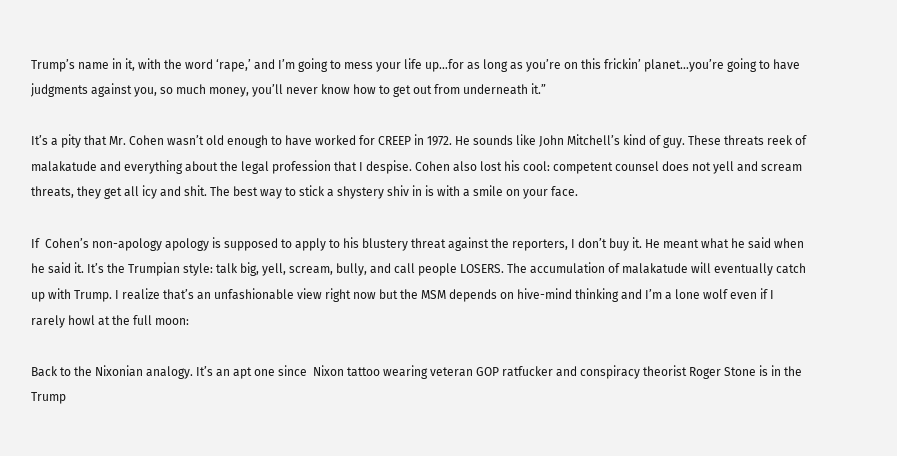Trump’s name in it, with the word ‘rape,’ and I’m going to mess your life up…for as long as you’re on this frickin’ planet…you’re going to have judgments against you, so much money, you’ll never know how to get out from underneath it.”

It’s a pity that Mr. Cohen wasn’t old enough to have worked for CREEP in 1972. He sounds like John Mitchell’s kind of guy. These threats reek of malakatude and everything about the legal profession that I despise. Cohen also lost his cool: competent counsel does not yell and scream threats, they get all icy and shit. The best way to stick a shystery shiv in is with a smile on your face.

If  Cohen’s non-apology apology is supposed to apply to his blustery threat against the reporters, I don’t buy it. He meant what he said when he said it. It’s the Trumpian style: talk big, yell, scream, bully, and call people LOSERS. The accumulation of malakatude will eventually catch up with Trump. I realize that’s an unfashionable view right now but the MSM depends on hive-mind thinking and I’m a lone wolf even if I rarely howl at the full moon:

Back to the Nixonian analogy. It’s an apt one since  Nixon tattoo wearing veteran GOP ratfucker and conspiracy theorist Roger Stone is in the Trump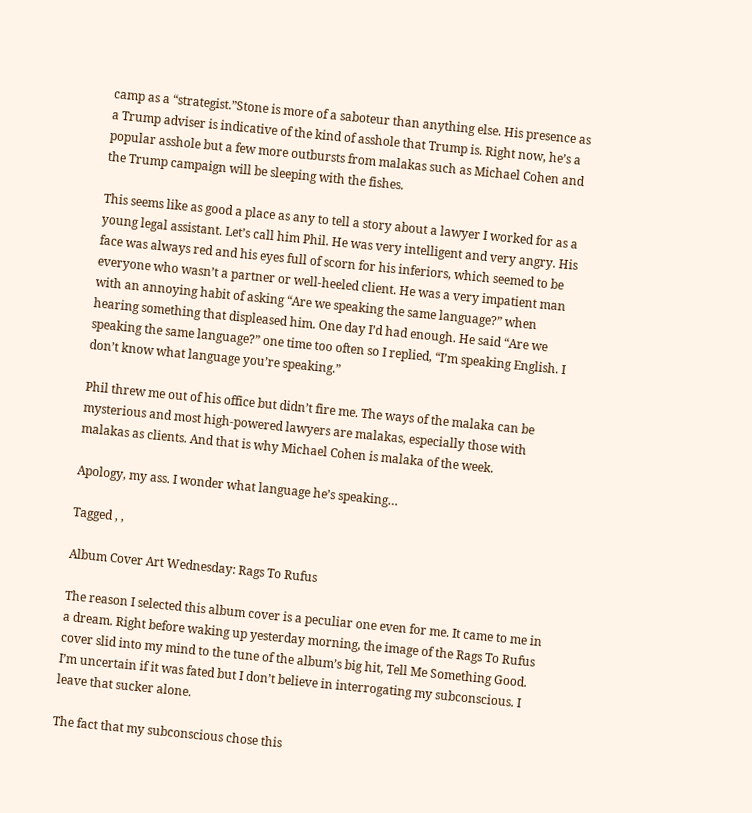camp as a “strategist.”Stone is more of a saboteur than anything else. His presence as a Trump adviser is indicative of the kind of asshole that Trump is. Right now, he’s a popular asshole but a few more outbursts from malakas such as Michael Cohen and the Trump campaign will be sleeping with the fishes.

This seems like as good a place as any to tell a story about a lawyer I worked for as a young legal assistant. Let’s call him Phil. He was very intelligent and very angry. His face was always red and his eyes full of scorn for his inferiors, which seemed to be everyone who wasn’t a partner or well-heeled client. He was a very impatient man with an annoying habit of asking “Are we speaking the same language?” when hearing something that displeased him. One day I’d had enough. He said “Are we speaking the same language?” one time too often so I replied, “I’m speaking English. I don’t know what language you’re speaking.”

Phil threw me out of his office but didn’t fire me. The ways of the malaka can be mysterious and most high-powered lawyers are malakas, especially those with malakas as clients. And that is why Michael Cohen is malaka of the week.

Apology, my ass. I wonder what language he’s speaking…

Tagged , ,

Album Cover Art Wednesday: Rags To Rufus

The reason I selected this album cover is a peculiar one even for me. It came to me in a dream. Right before waking up yesterday morning, the image of the Rags To Rufus cover slid into my mind to the tune of the album’s big hit, Tell Me Something Good. I’m uncertain if it was fated but I don’t believe in interrogating my subconscious. I leave that sucker alone.

The fact that my subconscious chose this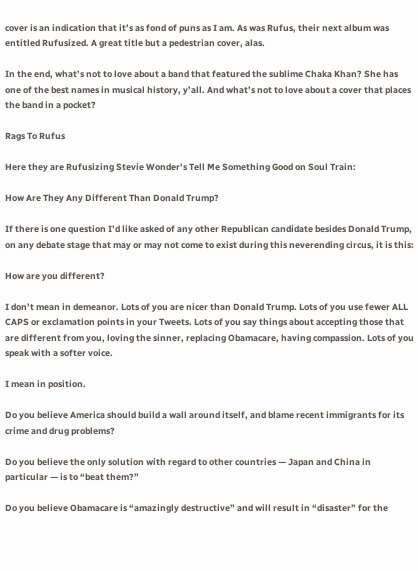cover is an indication that it’s as fond of puns as I am. As was Rufus, their next album was entitled Rufusized. A great title but a pedestrian cover, alas.

In the end, what’s not to love about a band that featured the sublime Chaka Khan? She has one of the best names in musical history, y’all. And what’s not to love about a cover that places the band in a pocket?

Rags To Rufus

Here they are Rufusizing Stevie Wonder’s Tell Me Something Good on Soul Train:

How Are They Any Different Than Donald Trump?

If there is one question I’d like asked of any other Republican candidate besides Donald Trump, on any debate stage that may or may not come to exist during this neverending circus, it is this:

How are you different?

I don’t mean in demeanor. Lots of you are nicer than Donald Trump. Lots of you use fewer ALL CAPS or exclamation points in your Tweets. Lots of you say things about accepting those that are different from you, loving the sinner, replacing Obamacare, having compassion. Lots of you speak with a softer voice.

I mean in position.

Do you believe America should build a wall around itself, and blame recent immigrants for its crime and drug problems?

Do you believe the only solution with regard to other countries — Japan and China in particular — is to “beat them?”

Do you believe Obamacare is “amazingly destructive” and will result in “disaster” for the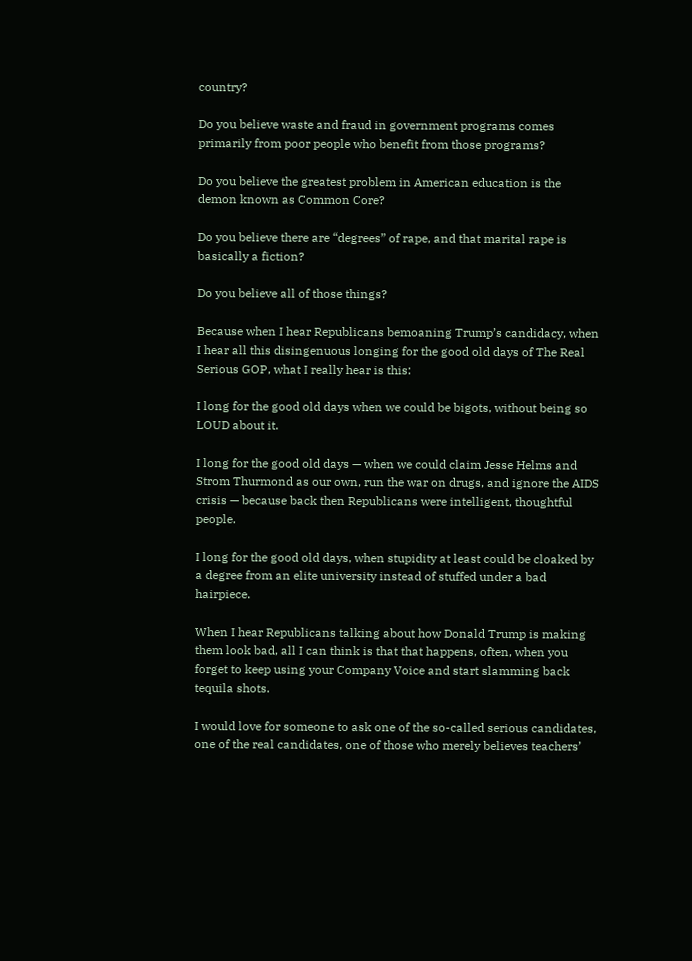country?

Do you believe waste and fraud in government programs comes primarily from poor people who benefit from those programs?

Do you believe the greatest problem in American education is the demon known as Common Core?

Do you believe there are “degrees” of rape, and that marital rape is basically a fiction?

Do you believe all of those things?

Because when I hear Republicans bemoaning Trump’s candidacy, when I hear all this disingenuous longing for the good old days of The Real Serious GOP, what I really hear is this:

I long for the good old days when we could be bigots, without being so LOUD about it.

I long for the good old days — when we could claim Jesse Helms and Strom Thurmond as our own, run the war on drugs, and ignore the AIDS crisis — because back then Republicans were intelligent, thoughtful people.

I long for the good old days, when stupidity at least could be cloaked by a degree from an elite university instead of stuffed under a bad hairpiece.

When I hear Republicans talking about how Donald Trump is making them look bad, all I can think is that that happens, often, when you forget to keep using your Company Voice and start slamming back tequila shots.

I would love for someone to ask one of the so-called serious candidates, one of the real candidates, one of those who merely believes teachers’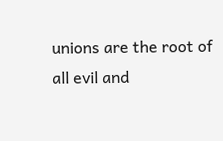unions are the root of all evil and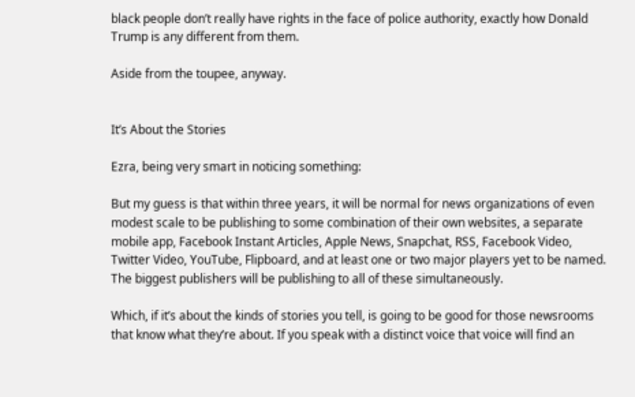black people don’t really have rights in the face of police authority, exactly how Donald Trump is any different from them.

Aside from the toupee, anyway.


It’s About the Stories

Ezra, being very smart in noticing something:

But my guess is that within three years, it will be normal for news organizations of even modest scale to be publishing to some combination of their own websites, a separate mobile app, Facebook Instant Articles, Apple News, Snapchat, RSS, Facebook Video, Twitter Video, YouTube, Flipboard, and at least one or two major players yet to be named. The biggest publishers will be publishing to all of these simultaneously.

Which, if it’s about the kinds of stories you tell, is going to be good for those newsrooms that know what they’re about. If you speak with a distinct voice that voice will find an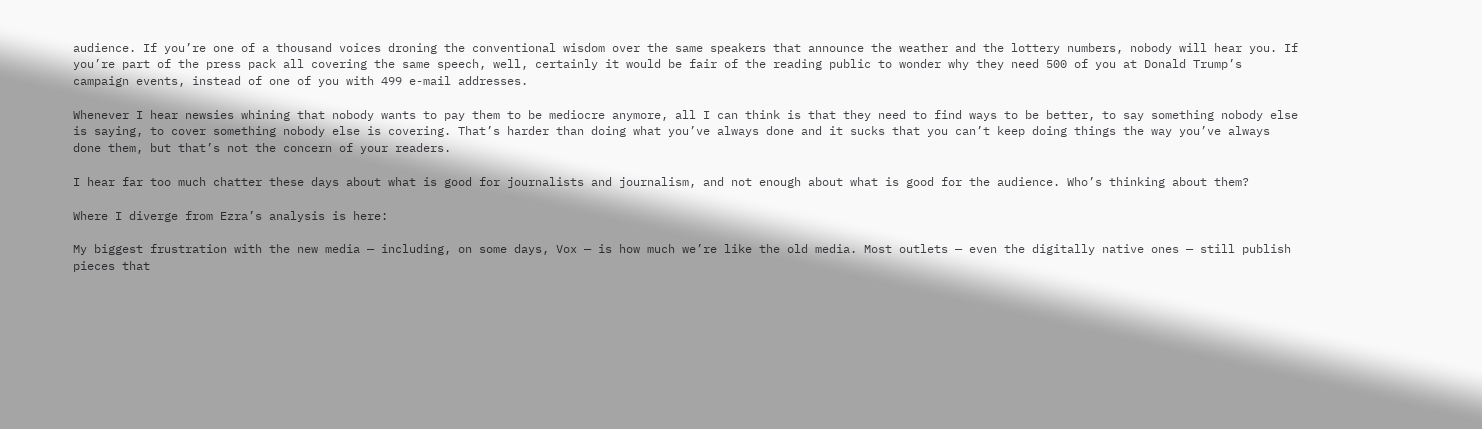audience. If you’re one of a thousand voices droning the conventional wisdom over the same speakers that announce the weather and the lottery numbers, nobody will hear you. If you’re part of the press pack all covering the same speech, well, certainly it would be fair of the reading public to wonder why they need 500 of you at Donald Trump’s campaign events, instead of one of you with 499 e-mail addresses.

Whenever I hear newsies whining that nobody wants to pay them to be mediocre anymore, all I can think is that they need to find ways to be better, to say something nobody else is saying, to cover something nobody else is covering. That’s harder than doing what you’ve always done and it sucks that you can’t keep doing things the way you’ve always done them, but that’s not the concern of your readers.

I hear far too much chatter these days about what is good for journalists and journalism, and not enough about what is good for the audience. Who’s thinking about them?

Where I diverge from Ezra’s analysis is here:

My biggest frustration with the new media — including, on some days, Vox — is how much we’re like the old media. Most outlets — even the digitally native ones — still publish pieces that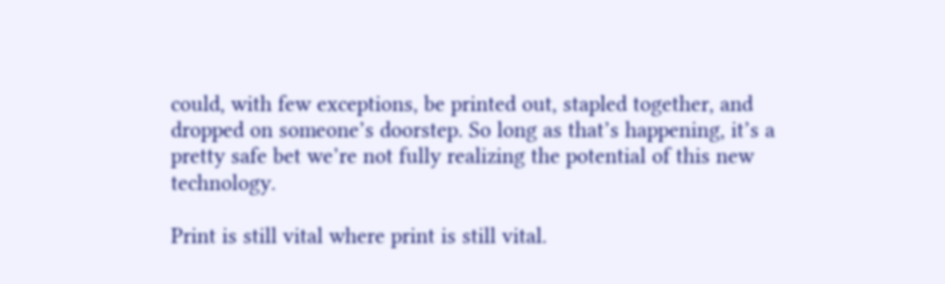could, with few exceptions, be printed out, stapled together, and dropped on someone’s doorstep. So long as that’s happening, it’s a pretty safe bet we’re not fully realizing the potential of this new technology.

Print is still vital where print is still vital.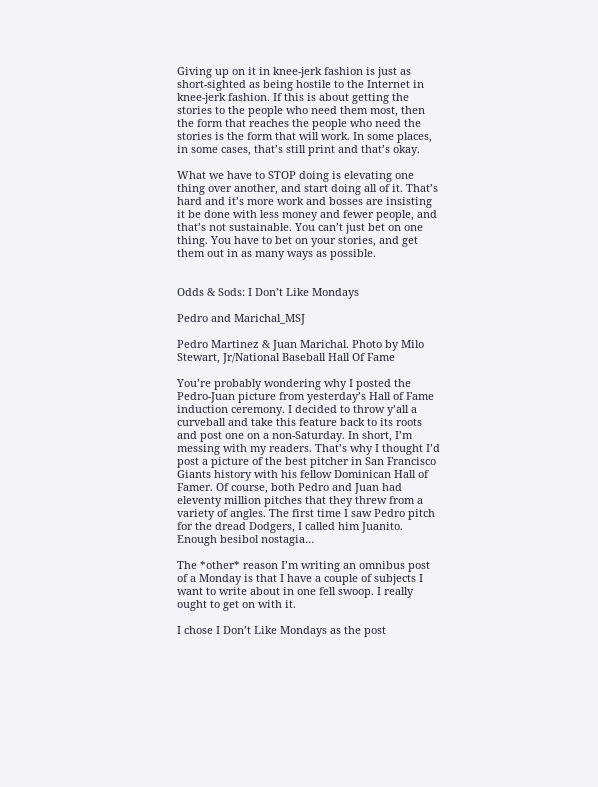Giving up on it in knee-jerk fashion is just as short-sighted as being hostile to the Internet in knee-jerk fashion. If this is about getting the stories to the people who need them most, then the form that reaches the people who need the stories is the form that will work. In some places, in some cases, that’s still print and that’s okay.

What we have to STOP doing is elevating one thing over another, and start doing all of it. That’s hard and it’s more work and bosses are insisting it be done with less money and fewer people, and that’s not sustainable. You can’t just bet on one thing. You have to bet on your stories, and get them out in as many ways as possible.


Odds & Sods: I Don’t Like Mondays

Pedro and Marichal_MSJ

Pedro Martinez & Juan Marichal. Photo by Milo Stewart, Jr/National Baseball Hall Of Fame

You’re probably wondering why I posted the Pedro-Juan picture from yesterday’s Hall of Fame induction ceremony. I decided to throw y’all a curveball and take this feature back to its roots and post one on a non-Saturday. In short, I’m messing with my readers. That’s why I thought I’d post a picture of the best pitcher in San Francisco Giants history with his fellow Dominican Hall of Famer. Of course, both Pedro and Juan had eleventy million pitches that they threw from a variety of angles. The first time I saw Pedro pitch for the dread Dodgers, I called him Juanito. Enough besibol nostagia…

The *other* reason I’m writing an omnibus post of a Monday is that I have a couple of subjects I want to write about in one fell swoop. I really ought to get on with it.

I chose I Don’t Like Mondays as the post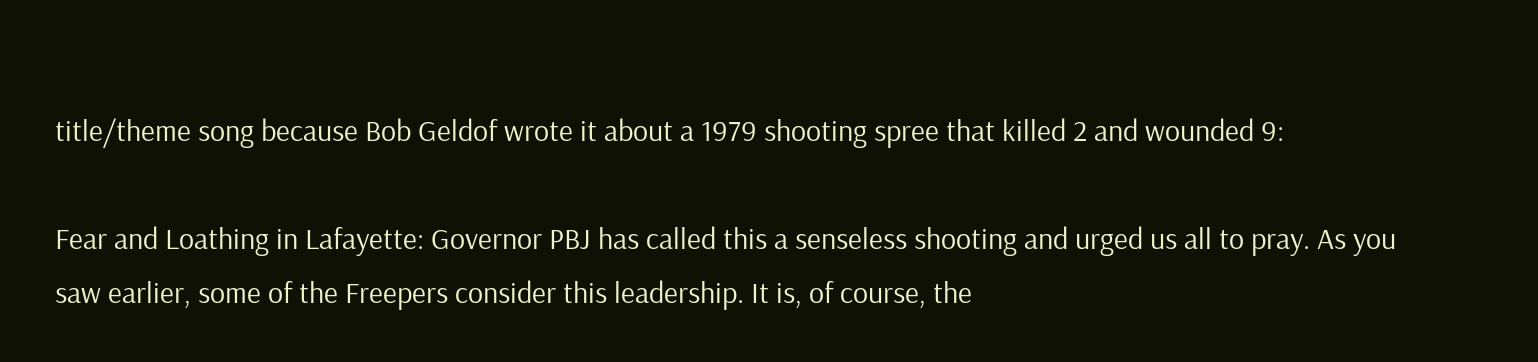title/theme song because Bob Geldof wrote it about a 1979 shooting spree that killed 2 and wounded 9:

Fear and Loathing in Lafayette: Governor PBJ has called this a senseless shooting and urged us all to pray. As you saw earlier, some of the Freepers consider this leadership. It is, of course, the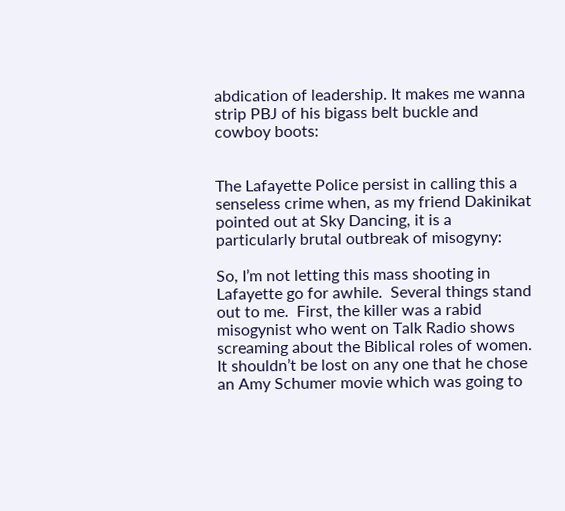abdication of leadership. It makes me wanna strip PBJ of his bigass belt buckle and cowboy boots:


The Lafayette Police persist in calling this a senseless crime when, as my friend Dakinikat pointed out at Sky Dancing, it is a particularly brutal outbreak of misogyny:

So, I’m not letting this mass shooting in Lafayette go for awhile.  Several things stand out to me.  First, the killer was a rabid misogynist who went on Talk Radio shows screaming about the Biblical roles of women. It shouldn’t be lost on any one that he chose an Amy Schumer movie which was going to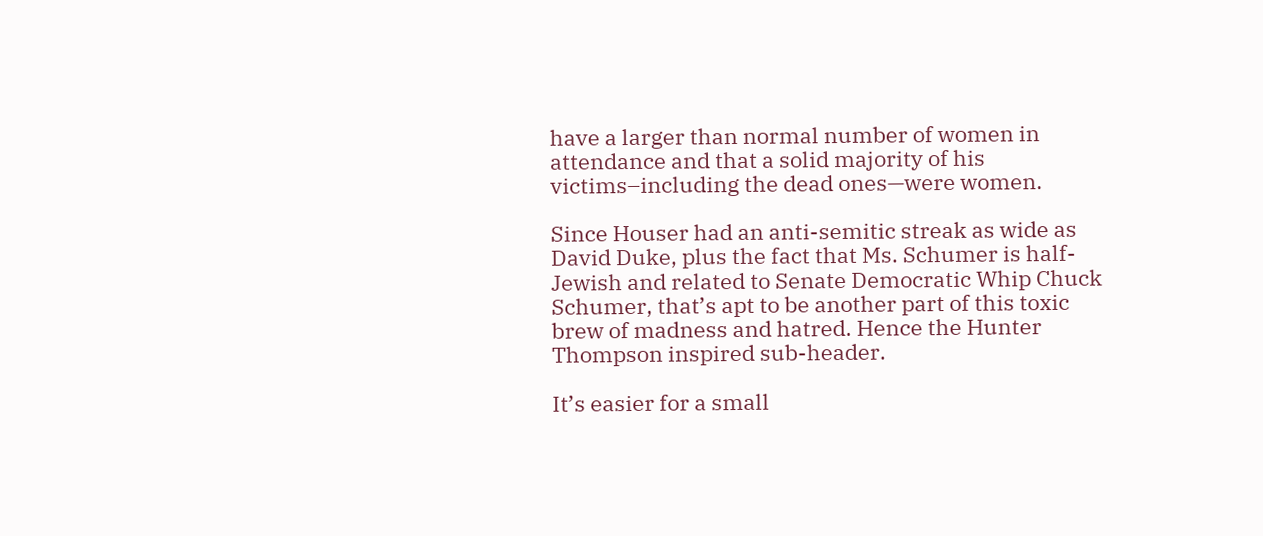have a larger than normal number of women in attendance and that a solid majority of his victims–including the dead ones—were women.

Since Houser had an anti-semitic streak as wide as David Duke, plus the fact that Ms. Schumer is half-Jewish and related to Senate Democratic Whip Chuck Schumer, that’s apt to be another part of this toxic brew of madness and hatred. Hence the Hunter Thompson inspired sub-header.

It’s easier for a small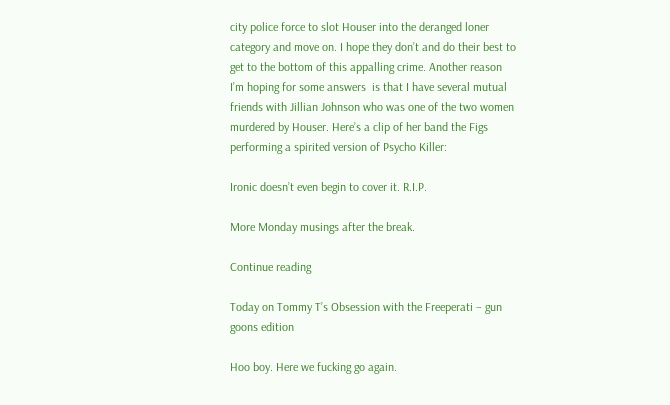city police force to slot Houser into the deranged loner category and move on. I hope they don’t and do their best to get to the bottom of this appalling crime. Another reason I’m hoping for some answers  is that I have several mutual friends with Jillian Johnson who was one of the two women murdered by Houser. Here’s a clip of her band the Figs performing a spirited version of Psycho Killer:

Ironic doesn’t even begin to cover it. R.I.P.

More Monday musings after the break.

Continue reading

Today on Tommy T’s Obsession with the Freeperati – gun goons edition

Hoo boy. Here we fucking go again.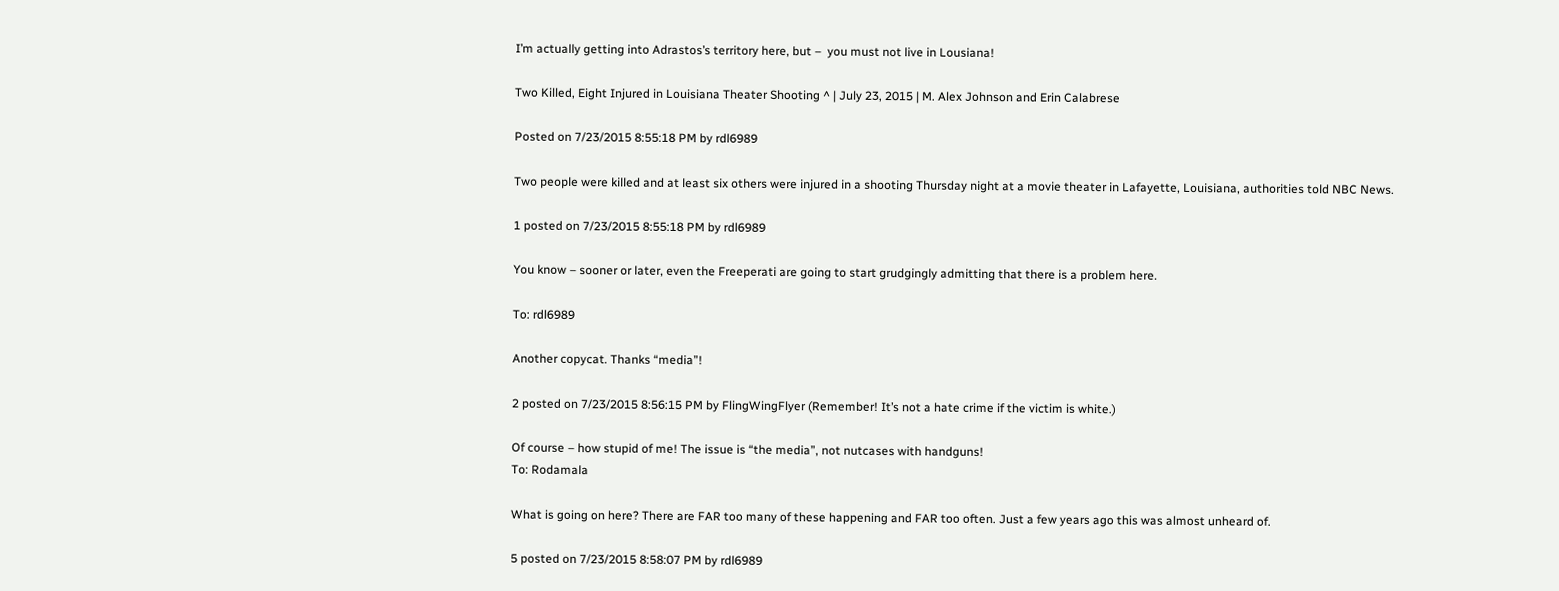I’m actually getting into Adrastos’s territory here, but –  you must not live in Lousiana!

Two Killed, Eight Injured in Louisiana Theater Shooting ^ | July 23, 2015 | M. Alex Johnson and Erin Calabrese

Posted on 7/23/2015 8:55:18 PM by rdl6989

Two people were killed and at least six others were injured in a shooting Thursday night at a movie theater in Lafayette, Louisiana, authorities told NBC News.

1 posted on 7/23/2015 8:55:18 PM by rdl6989

You know – sooner or later, even the Freeperati are going to start grudgingly admitting that there is a problem here.

To: rdl6989

Another copycat. Thanks “media”!

2 posted on 7/23/2015 8:56:15 PM by FlingWingFlyer (Remember! It’s not a hate crime if the victim is white.)

Of course – how stupid of me! The issue is “the media”, not nutcases with handguns!
To: Rodamala

What is going on here? There are FAR too many of these happening and FAR too often. Just a few years ago this was almost unheard of.

5 posted on 7/23/2015 8:58:07 PM by rdl6989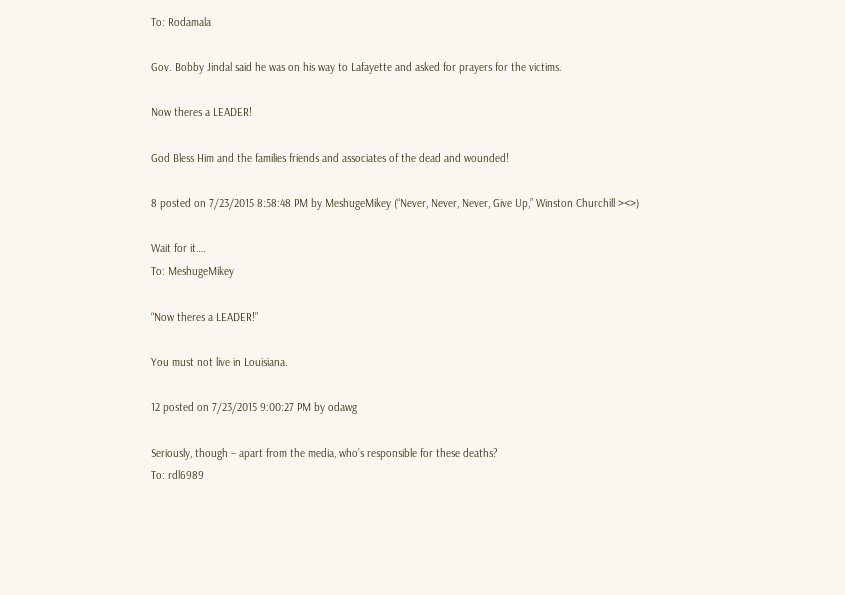To: Rodamala

Gov. Bobby Jindal said he was on his way to Lafayette and asked for prayers for the victims.

Now theres a LEADER!

God Bless Him and the families friends and associates of the dead and wounded!

8 posted on 7/23/2015 8:58:48 PM by MeshugeMikey (“Never, Never, Never, Give Up,” Winston Churchill ><>)

Wait for it….
To: MeshugeMikey

“Now theres a LEADER!”

You must not live in Louisiana.

12 posted on 7/23/2015 9:00:27 PM by odawg

Seriously, though – apart from the media, who’s responsible for these deaths?
To: rdl6989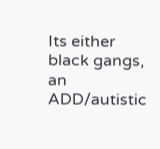Its either black gangs, an ADD/autistic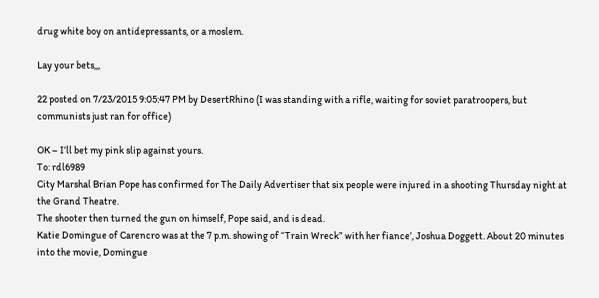drug white boy on antidepressants, or a moslem.

Lay your bets,,,

22 posted on 7/23/2015 9:05:47 PM by DesertRhino (I was standing with a rifle, waiting for soviet paratroopers, but communists just ran for office)

OK – I’ll bet my pink slip against yours.
To: rdl6989
City Marshal Brian Pope has confirmed for The Daily Advertiser that six people were injured in a shooting Thursday night at the Grand Theatre.
The shooter then turned the gun on himself, Pope said, and is dead.
Katie Domingue of Carencro was at the 7 p.m. showing of “Train Wreck” with her fiance’, Joshua Doggett. About 20 minutes into the movie, Domingue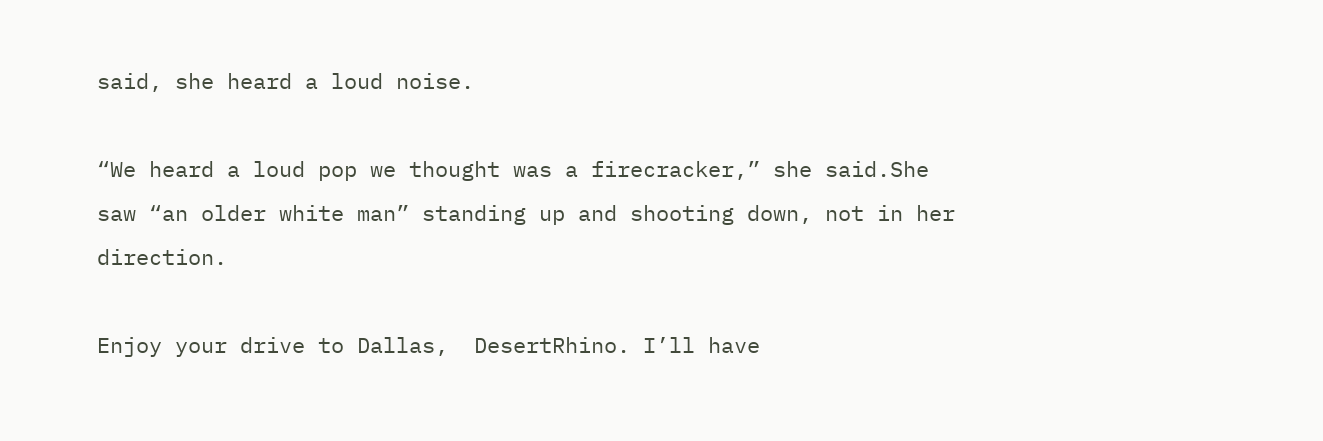said, she heard a loud noise.

“We heard a loud pop we thought was a firecracker,” she said.She saw “an older white man” standing up and shooting down, not in her direction.

Enjoy your drive to Dallas,  DesertRhino. I’ll have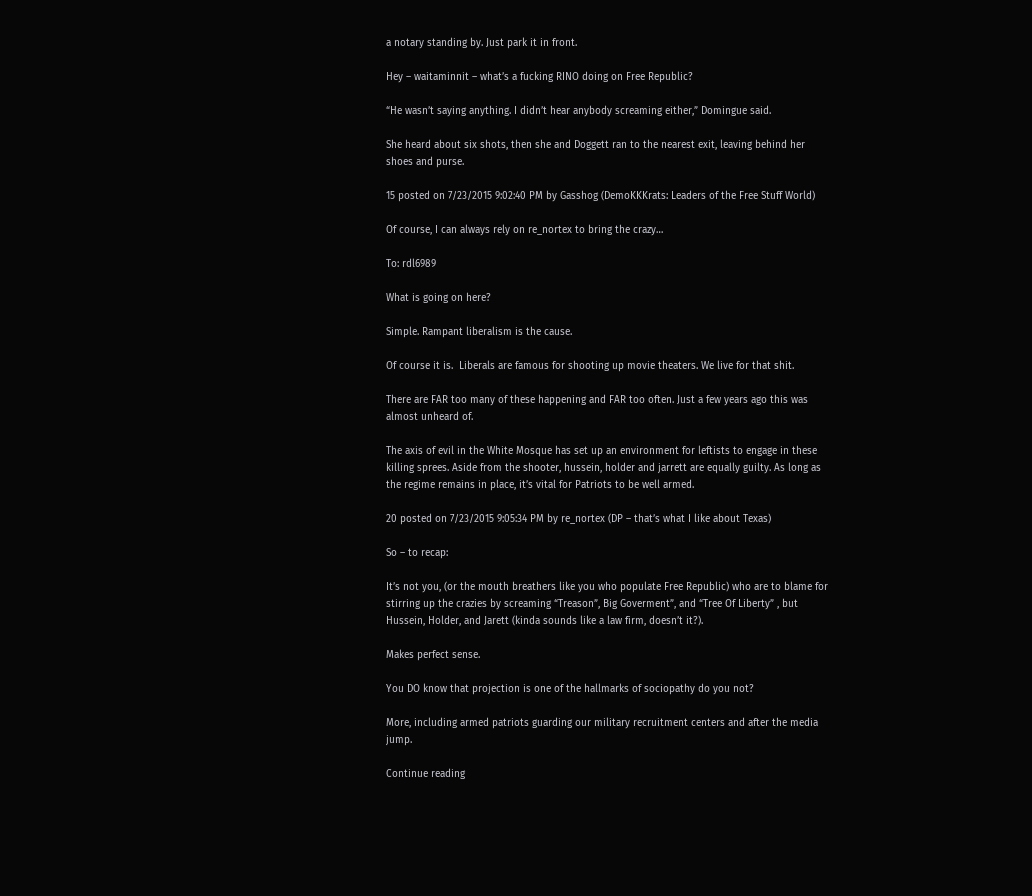a notary standing by. Just park it in front.

Hey – waitaminnit – what’s a fucking RINO doing on Free Republic?

“He wasn’t saying anything. I didn’t hear anybody screaming either,” Domingue said.

She heard about six shots, then she and Doggett ran to the nearest exit, leaving behind her shoes and purse.

15 posted on 7/23/2015 9:02:40 PM by Gasshog (DemoKKKrats: Leaders of the Free Stuff World)

Of course, I can always rely on re_nortex to bring the crazy…

To: rdl6989

What is going on here?

Simple. Rampant liberalism is the cause.

Of course it is.  Liberals are famous for shooting up movie theaters. We live for that shit.

There are FAR too many of these happening and FAR too often. Just a few years ago this was almost unheard of.

The axis of evil in the White Mosque has set up an environment for leftists to engage in these killing sprees. Aside from the shooter, hussein, holder and jarrett are equally guilty. As long as the regime remains in place, it’s vital for Patriots to be well armed.

20 posted on 7/23/2015 9:05:34 PM by re_nortex (DP – that’s what I like about Texas)

So – to recap:

It’s not you, (or the mouth breathers like you who populate Free Republic) who are to blame for stirring up the crazies by screaming “Treason”, Big Goverment”, and “Tree Of Liberty” , but Hussein, Holder, and Jarett (kinda sounds like a law firm, doesn’t it?).

Makes perfect sense.

You DO know that projection is one of the hallmarks of sociopathy do you not?

More, including armed patriots guarding our military recruitment centers and after the media jump.

Continue reading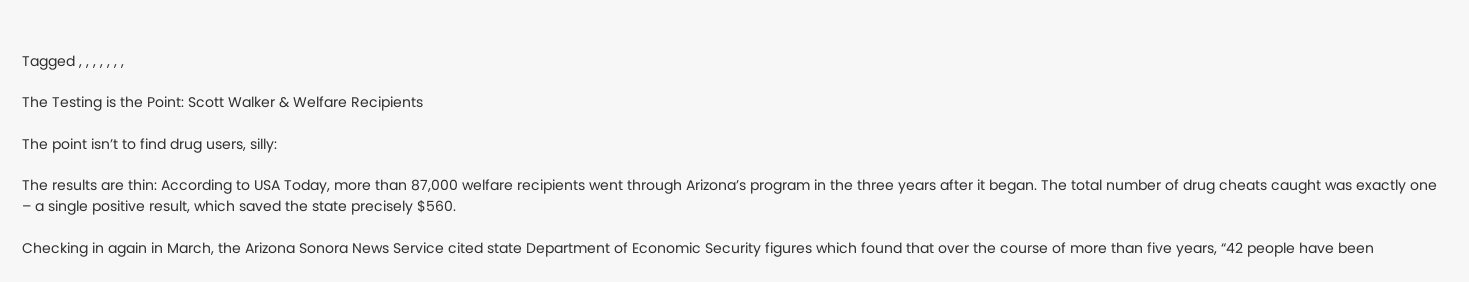Tagged , , , , , , ,

The Testing is the Point: Scott Walker & Welfare Recipients

The point isn’t to find drug users, silly:

The results are thin: According to USA Today, more than 87,000 welfare recipients went through Arizona’s program in the three years after it began. The total number of drug cheats caught was exactly one – a single positive result, which saved the state precisely $560.

Checking in again in March, the Arizona Sonora News Service cited state Department of Economic Security figures which found that over the course of more than five years, “42 people have been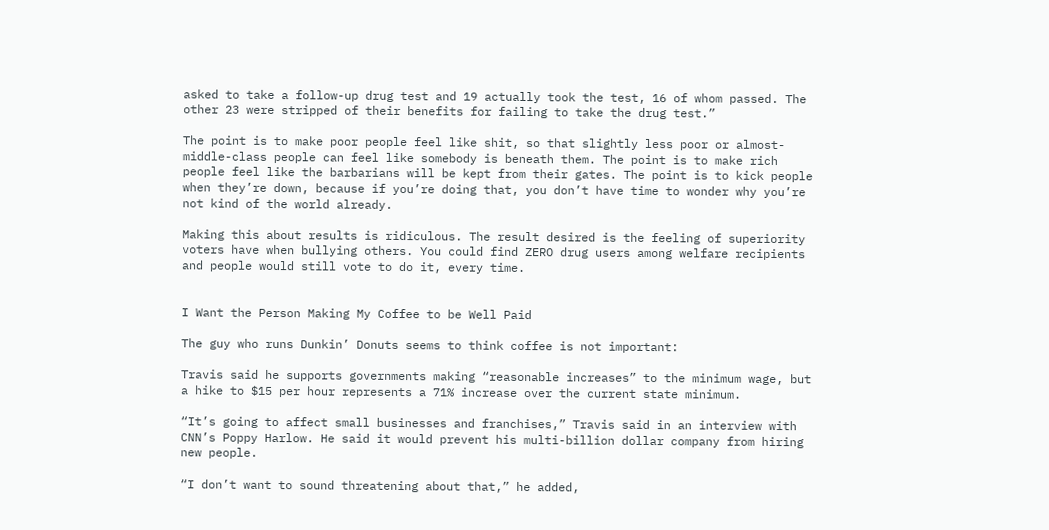asked to take a follow-up drug test and 19 actually took the test, 16 of whom passed. The other 23 were stripped of their benefits for failing to take the drug test.”

The point is to make poor people feel like shit, so that slightly less poor or almost-middle-class people can feel like somebody is beneath them. The point is to make rich people feel like the barbarians will be kept from their gates. The point is to kick people when they’re down, because if you’re doing that, you don’t have time to wonder why you’re not kind of the world already.

Making this about results is ridiculous. The result desired is the feeling of superiority voters have when bullying others. You could find ZERO drug users among welfare recipients and people would still vote to do it, every time.


I Want the Person Making My Coffee to be Well Paid

The guy who runs Dunkin’ Donuts seems to think coffee is not important:

Travis said he supports governments making “reasonable increases” to the minimum wage, but a hike to $15 per hour represents a 71% increase over the current state minimum.

“It’s going to affect small businesses and franchises,” Travis said in an interview with CNN’s Poppy Harlow. He said it would prevent his multi-billion dollar company from hiring new people.

“I don’t want to sound threatening about that,” he added,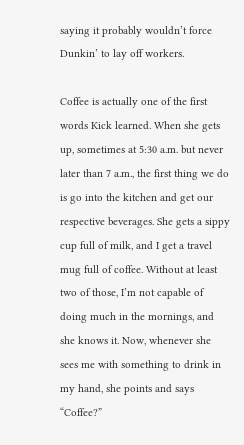saying it probably wouldn’t force Dunkin’ to lay off workers.

Coffee is actually one of the first words Kick learned. When she gets up, sometimes at 5:30 a.m. but never later than 7 a.m., the first thing we do is go into the kitchen and get our respective beverages. She gets a sippy cup full of milk, and I get a travel mug full of coffee. Without at least two of those, I’m not capable of doing much in the mornings, and she knows it. Now, whenever she sees me with something to drink in my hand, she points and says “Coffee?”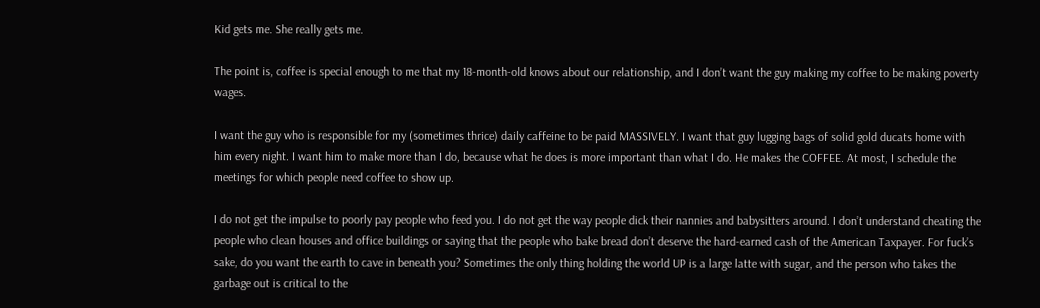Kid gets me. She really gets me.

The point is, coffee is special enough to me that my 18-month-old knows about our relationship, and I don’t want the guy making my coffee to be making poverty wages.

I want the guy who is responsible for my (sometimes thrice) daily caffeine to be paid MASSIVELY. I want that guy lugging bags of solid gold ducats home with him every night. I want him to make more than I do, because what he does is more important than what I do. He makes the COFFEE. At most, I schedule the meetings for which people need coffee to show up.

I do not get the impulse to poorly pay people who feed you. I do not get the way people dick their nannies and babysitters around. I don’t understand cheating the people who clean houses and office buildings or saying that the people who bake bread don’t deserve the hard-earned cash of the American Taxpayer. For fuck’s sake, do you want the earth to cave in beneath you? Sometimes the only thing holding the world UP is a large latte with sugar, and the person who takes the garbage out is critical to the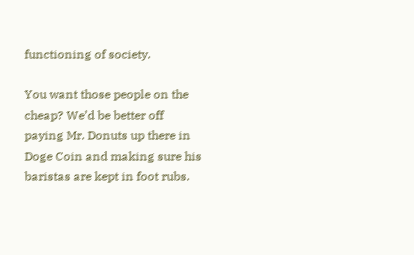functioning of society.

You want those people on the cheap? We’d be better off paying Mr. Donuts up there in Doge Coin and making sure his baristas are kept in foot rubs.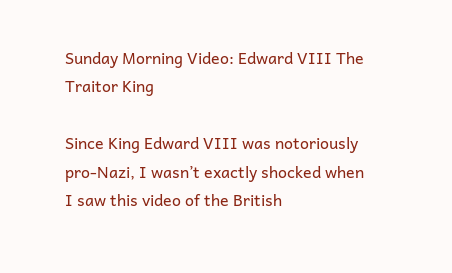Sunday Morning Video: Edward VIII The Traitor King

Since King Edward VIII was notoriously pro-Nazi, I wasn’t exactly shocked when I saw this video of the British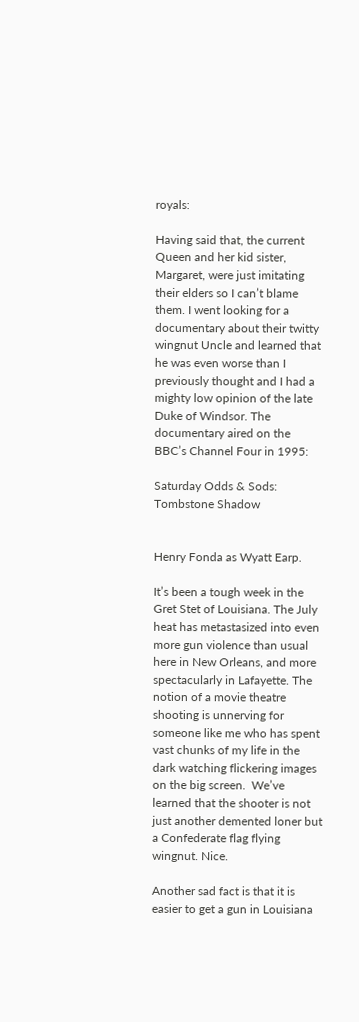royals:

Having said that, the current Queen and her kid sister, Margaret, were just imitating their elders so I can’t blame them. I went looking for a documentary about their twitty wingnut Uncle and learned that he was even worse than I previously thought and I had a mighty low opinion of the late Duke of Windsor. The documentary aired on the BBC’s Channel Four in 1995:

Saturday Odds & Sods: Tombstone Shadow


Henry Fonda as Wyatt Earp.

It’s been a tough week in the Gret Stet of Louisiana. The July heat has metastasized into even more gun violence than usual here in New Orleans, and more spectacularly in Lafayette. The notion of a movie theatre shooting is unnerving for someone like me who has spent vast chunks of my life in the dark watching flickering images on the big screen.  We’ve learned that the shooter is not just another demented loner but a Confederate flag flying wingnut. Nice.

Another sad fact is that it is easier to get a gun in Louisiana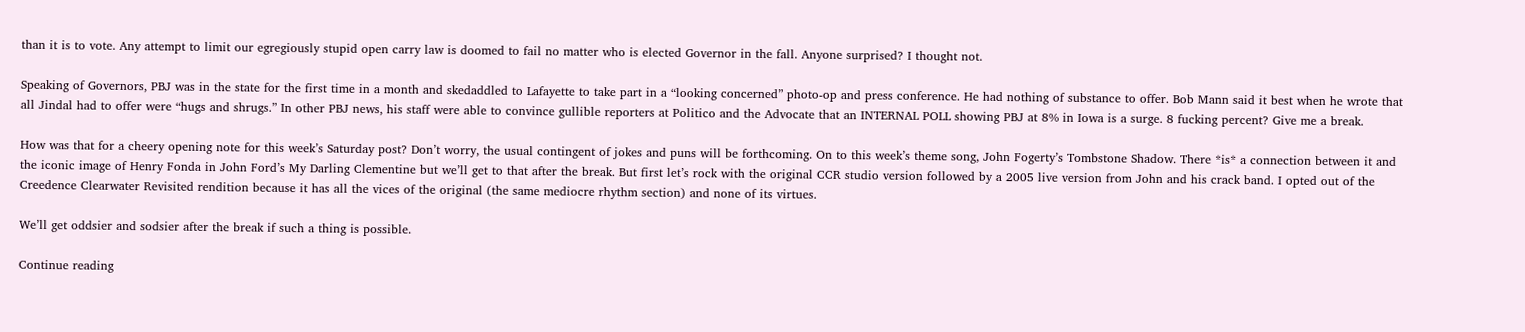than it is to vote. Any attempt to limit our egregiously stupid open carry law is doomed to fail no matter who is elected Governor in the fall. Anyone surprised? I thought not.

Speaking of Governors, PBJ was in the state for the first time in a month and skedaddled to Lafayette to take part in a “looking concerned” photo-op and press conference. He had nothing of substance to offer. Bob Mann said it best when he wrote that all Jindal had to offer were “hugs and shrugs.” In other PBJ news, his staff were able to convince gullible reporters at Politico and the Advocate that an INTERNAL POLL showing PBJ at 8% in Iowa is a surge. 8 fucking percent? Give me a break.

How was that for a cheery opening note for this week’s Saturday post? Don’t worry, the usual contingent of jokes and puns will be forthcoming. On to this week’s theme song, John Fogerty’s Tombstone Shadow. There *is* a connection between it and the iconic image of Henry Fonda in John Ford’s My Darling Clementine but we’ll get to that after the break. But first let’s rock with the original CCR studio version followed by a 2005 live version from John and his crack band. I opted out of the Creedence Clearwater Revisited rendition because it has all the vices of the original (the same mediocre rhythm section) and none of its virtues.

We’ll get oddsier and sodsier after the break if such a thing is possible.

Continue reading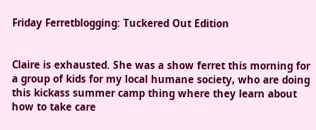Friday Ferretblogging: Tuckered Out Edition


Claire is exhausted. She was a show ferret this morning for a group of kids for my local humane society, who are doing this kickass summer camp thing where they learn about how to take care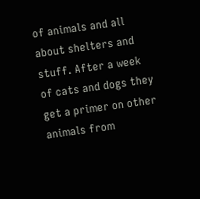of animals and all about shelters and stuff. After a week of cats and dogs they get a primer on other animals from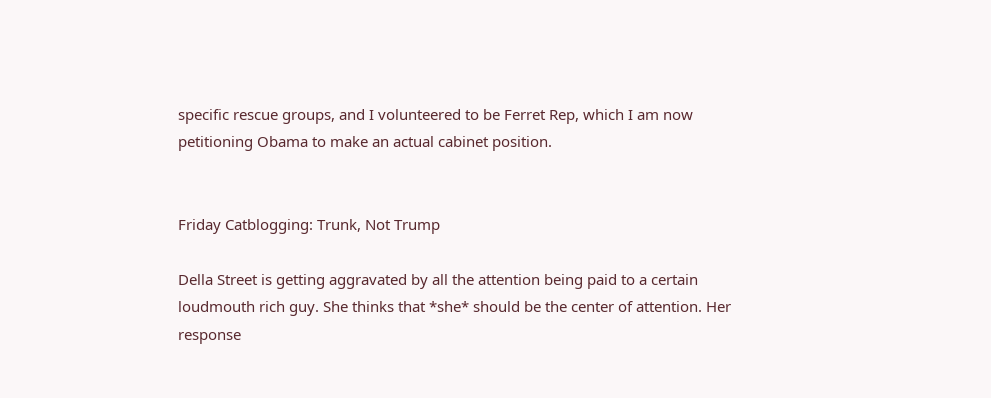specific rescue groups, and I volunteered to be Ferret Rep, which I am now petitioning Obama to make an actual cabinet position.


Friday Catblogging: Trunk, Not Trump

Della Street is getting aggravated by all the attention being paid to a certain loudmouth rich guy. She thinks that *she* should be the center of attention. Her response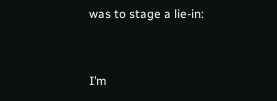was to stage a lie-in:


I’m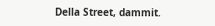Della Street, dammit.